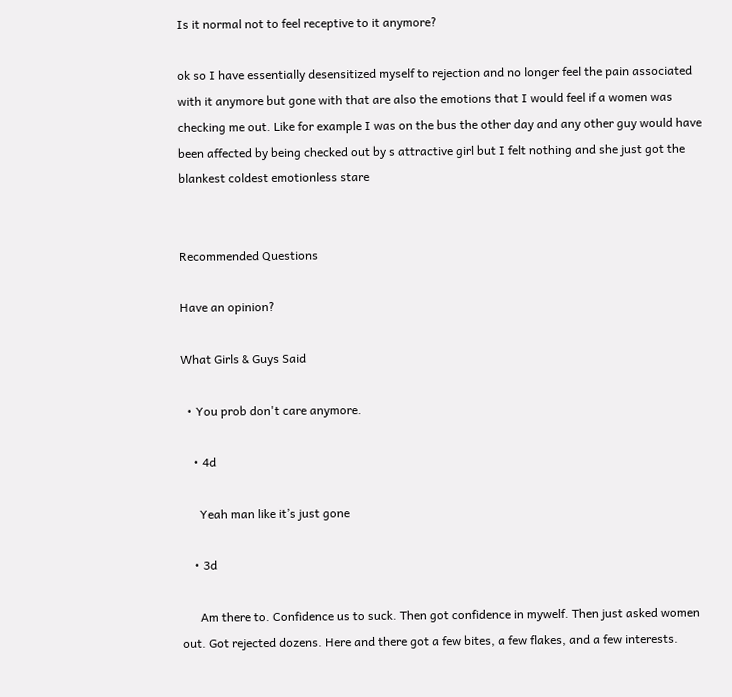Is it normal not to feel receptive to it anymore?

ok so I have essentially desensitized myself to rejection and no longer feel the pain associated with it anymore but gone with that are also the emotions that I would feel if a women was checking me out. Like for example I was on the bus the other day and any other guy would have been affected by being checked out by s attractive girl but I felt nothing and she just got the blankest coldest emotionless stare


Recommended Questions

Have an opinion?

What Girls & Guys Said

  • You prob don't care anymore.

    • 4d

      Yeah man like it’s just gone

    • 3d

      Am there to. Confidence us to suck. Then got confidence in mywelf. Then just asked women out. Got rejected dozens. Here and there got a few bites, a few flakes, and a few interests.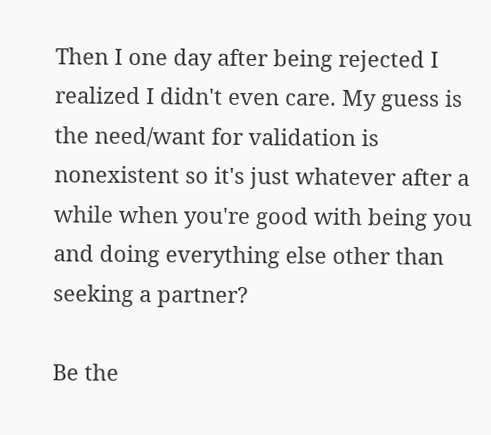Then I one day after being rejected I realized I didn't even care. My guess is the need/want for validation is nonexistent so it's just whatever after a while when you're good with being you and doing everything else other than seeking a partner?

Be the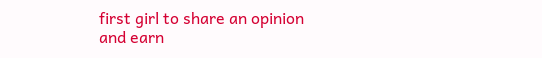first girl to share an opinion
and earn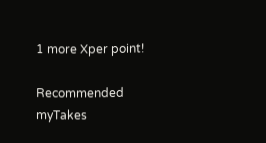1 more Xper point!

Recommended myTakes